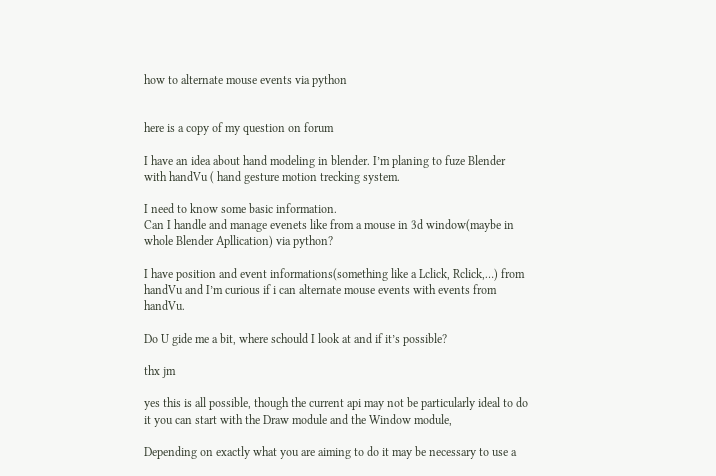how to alternate mouse events via python


here is a copy of my question on forum

I have an idea about hand modeling in blender. I’m planing to fuze Blender with handVu ( hand gesture motion trecking system.

I need to know some basic information.
Can I handle and manage evenets like from a mouse in 3d window(maybe in whole Blender Apllication) via python?

I have position and event informations(something like a Lclick, Rclick,…) from handVu and I’m curious if i can alternate mouse events with events from handVu.

Do U gide me a bit, where schould I look at and if it’s possible?

thx jm

yes this is all possible, though the current api may not be particularly ideal to do it you can start with the Draw module and the Window module,

Depending on exactly what you are aiming to do it may be necessary to use a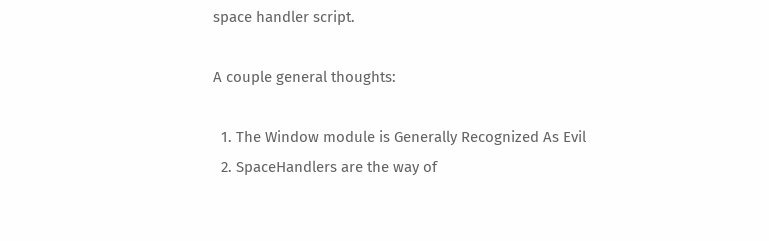space handler script.

A couple general thoughts:

  1. The Window module is Generally Recognized As Evil
  2. SpaceHandlers are the way of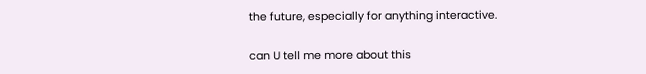the future, especially for anything interactive.

can U tell me more about this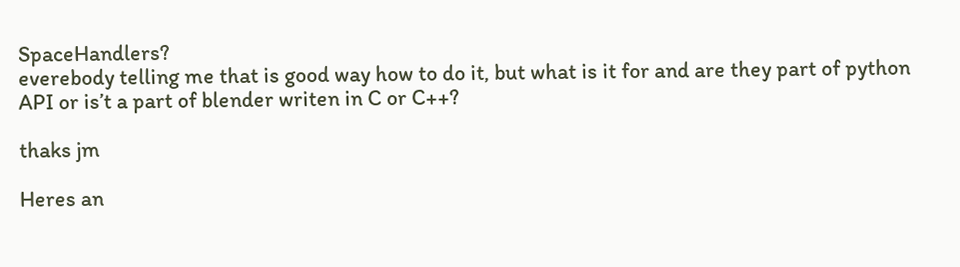SpaceHandlers?
everebody telling me that is good way how to do it, but what is it for and are they part of python API or is’t a part of blender writen in C or C++?

thaks jm

Heres an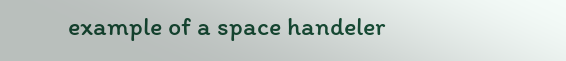example of a space handeler